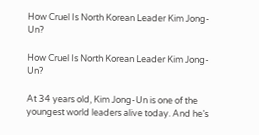How Cruel Is North Korean Leader Kim Jong-Un?

How Cruel Is North Korean Leader Kim Jong-Un?

At 34 years old, Kim Jong-Un is one of the youngest world leaders alive today. And he’s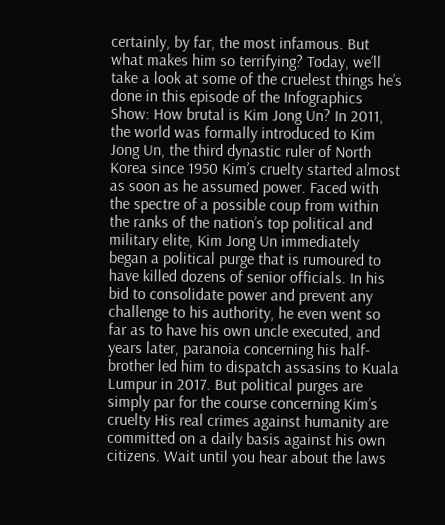certainly, by far, the most infamous. But what makes him so terrifying? Today, we’ll take a look at some of the cruelest things he’s done in this episode of the Infographics Show: How brutal is Kim Jong Un? In 2011, the world was formally introduced to Kim Jong Un, the third dynastic ruler of North Korea since 1950 Kim’s cruelty started almost as soon as he assumed power. Faced with the spectre of a possible coup from within the ranks of the nation’s top political and military elite, Kim Jong Un immediately began a political purge that is rumoured to have killed dozens of senior officials. In his bid to consolidate power and prevent any challenge to his authority, he even went so far as to have his own uncle executed, and years later, paranoia concerning his half-brother led him to dispatch assasins to Kuala Lumpur in 2017. But political purges are simply par for the course concerning Kim’s cruelty His real crimes against humanity are committed on a daily basis against his own citizens. Wait until you hear about the laws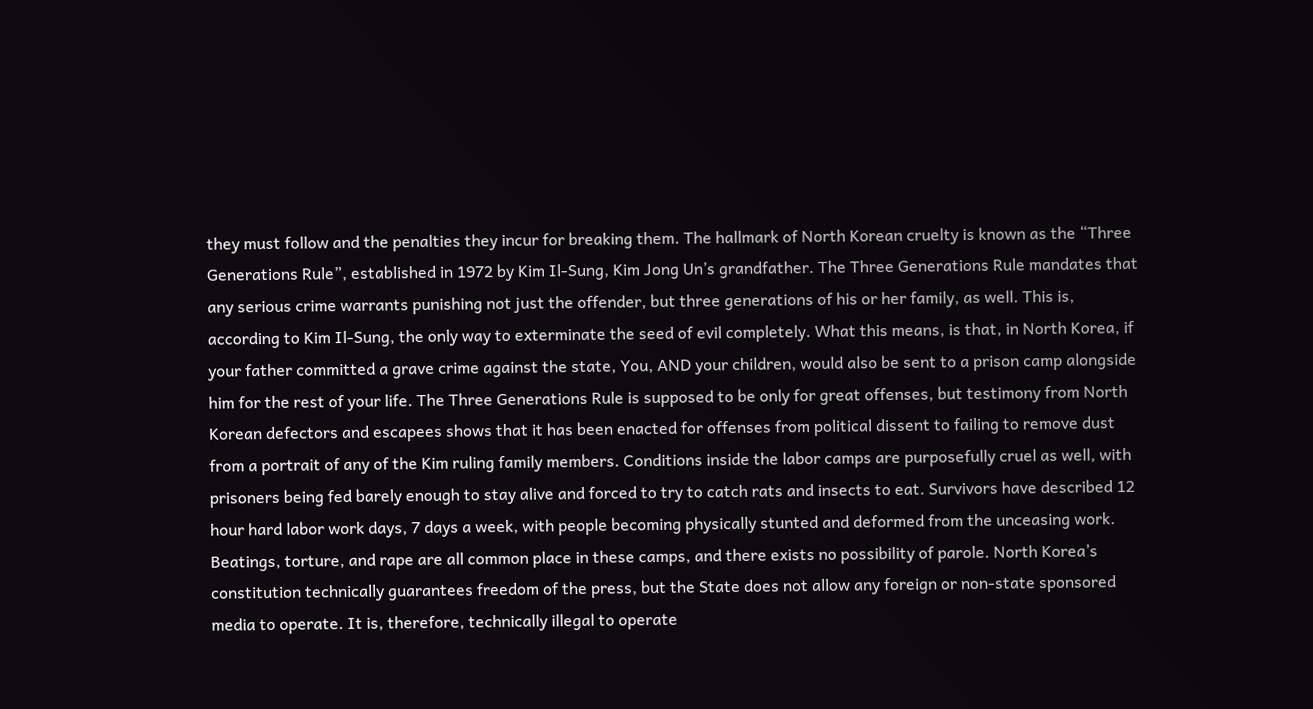they must follow and the penalties they incur for breaking them. The hallmark of North Korean cruelty is known as the “Three Generations Rule”, established in 1972 by Kim Il-Sung, Kim Jong Un’s grandfather. The Three Generations Rule mandates that any serious crime warrants punishing not just the offender, but three generations of his or her family, as well. This is, according to Kim Il-Sung, the only way to exterminate the seed of evil completely. What this means, is that, in North Korea, if your father committed a grave crime against the state, You, AND your children, would also be sent to a prison camp alongside him for the rest of your life. The Three Generations Rule is supposed to be only for great offenses, but testimony from North Korean defectors and escapees shows that it has been enacted for offenses from political dissent to failing to remove dust from a portrait of any of the Kim ruling family members. Conditions inside the labor camps are purposefully cruel as well, with prisoners being fed barely enough to stay alive and forced to try to catch rats and insects to eat. Survivors have described 12 hour hard labor work days, 7 days a week, with people becoming physically stunted and deformed from the unceasing work. Beatings, torture, and rape are all common place in these camps, and there exists no possibility of parole. North Korea’s constitution technically guarantees freedom of the press, but the State does not allow any foreign or non-state sponsored media to operate. It is, therefore, technically illegal to operate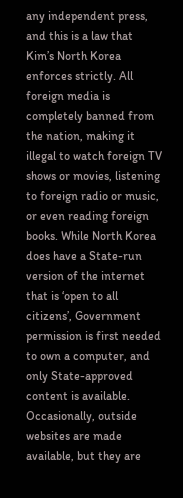any independent press, and this is a law that Kim’s North Korea enforces strictly. All foreign media is completely banned from the nation, making it illegal to watch foreign TV shows or movies, listening to foreign radio or music, or even reading foreign books. While North Korea does have a State-run version of the internet that is ‘open to all citizens’, Government permission is first needed to own a computer, and only State-approved content is available. Occasionally, outside websites are made available, but they are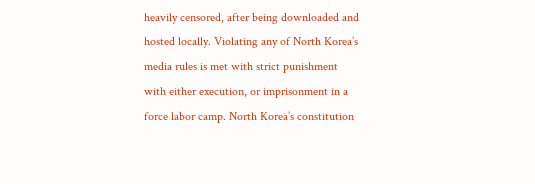heavily censored, after being downloaded and hosted locally. Violating any of North Korea’s media rules is met with strict punishment with either execution, or imprisonment in a force labor camp. North Korea’s constitution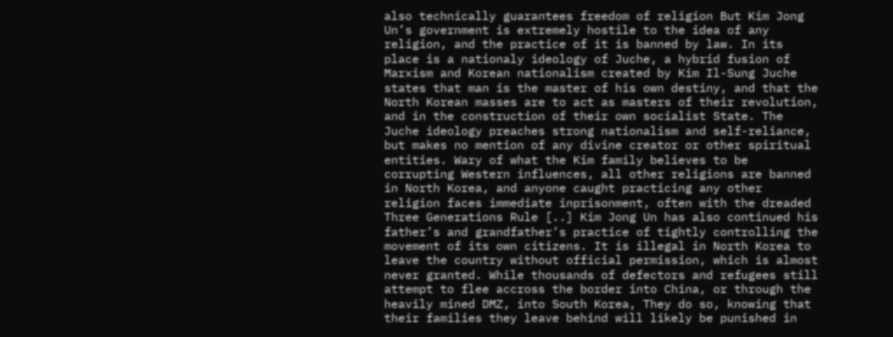also technically guarantees freedom of religion But Kim Jong Un’s government is extremely hostile to the idea of any religion, and the practice of it is banned by law. In its place is a nationaly ideology of Juche, a hybrid fusion of Marxism and Korean nationalism created by Kim Il-Sung Juche states that man is the master of his own destiny, and that the North Korean masses are to act as masters of their revolution, and in the construction of their own socialist State. The Juche ideology preaches strong nationalism and self-reliance, but makes no mention of any divine creator or other spiritual entities. Wary of what the Kim family believes to be corrupting Western influences, all other religions are banned in North Korea, and anyone caught practicing any other religion faces immediate inprisonment, often with the dreaded Three Generations Rule [..] Kim Jong Un has also continued his father’s and grandfather’s practice of tightly controlling the movement of its own citizens. It is illegal in North Korea to leave the country without official permission, which is almost never granted. While thousands of defectors and refugees still attempt to flee accross the border into China, or through the heavily mined DMZ, into South Korea, They do so, knowing that their families they leave behind will likely be punished in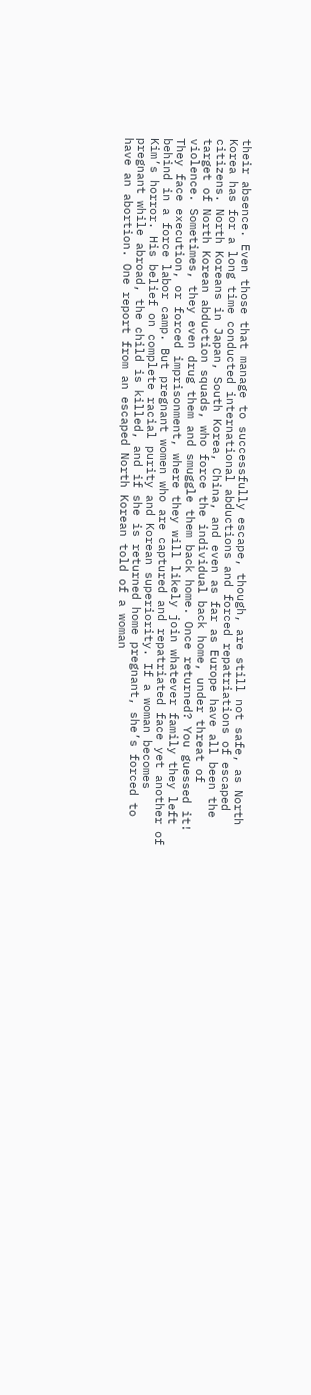their absence. Even those that manage to successfully escape, though, are still not safe, as North Korea has for a long time conducted international abductions and forced repatriations of escaped citizens. North Koreans in Japan, South Korea, China, and even as far as Europe have all been the target of North Korean abduction squads, who force the individual back home, under threat of violence. Sometimes, they even drug them and smuggle them back home. Once returned? You guessed it! They face execution, or forced imprisonment, where they will likely join whatever family they left behind in a force labor camp. But pregnant women who are captured and repatriated face yet another of Kim’s horror. His belief on complete racial purity and Korean superiority. If a woman becomes pregnant while abroad, the child is killed, and if she is returned home pregnant, she’s forced to have an abortion. One report from an escaped North Korean told of a woman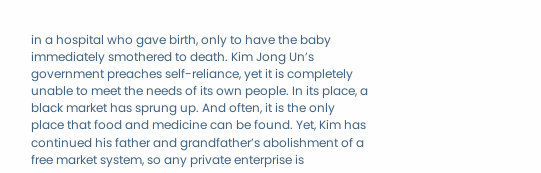in a hospital who gave birth, only to have the baby immediately smothered to death. Kim Jong Un’s government preaches self-reliance, yet it is completely unable to meet the needs of its own people. In its place, a black market has sprung up. And often, it is the only place that food and medicine can be found. Yet, Kim has continued his father and grandfather’s abolishment of a free market system, so any private enterprise is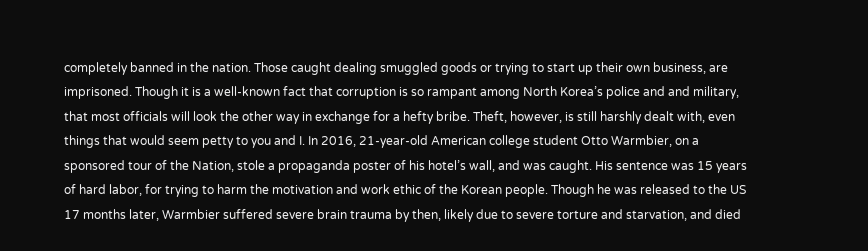completely banned in the nation. Those caught dealing smuggled goods or trying to start up their own business, are imprisoned. Though it is a well-known fact that corruption is so rampant among North Korea’s police and and military, that most officials will look the other way in exchange for a hefty bribe. Theft, however, is still harshly dealt with, even things that would seem petty to you and I. In 2016, 21-year-old American college student Otto Warmbier, on a sponsored tour of the Nation, stole a propaganda poster of his hotel’s wall, and was caught. His sentence was 15 years of hard labor, for trying to harm the motivation and work ethic of the Korean people. Though he was released to the US 17 months later, Warmbier suffered severe brain trauma by then, likely due to severe torture and starvation, and died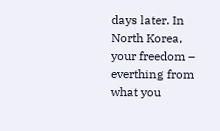days later. In North Korea, your freedom – everthing from what you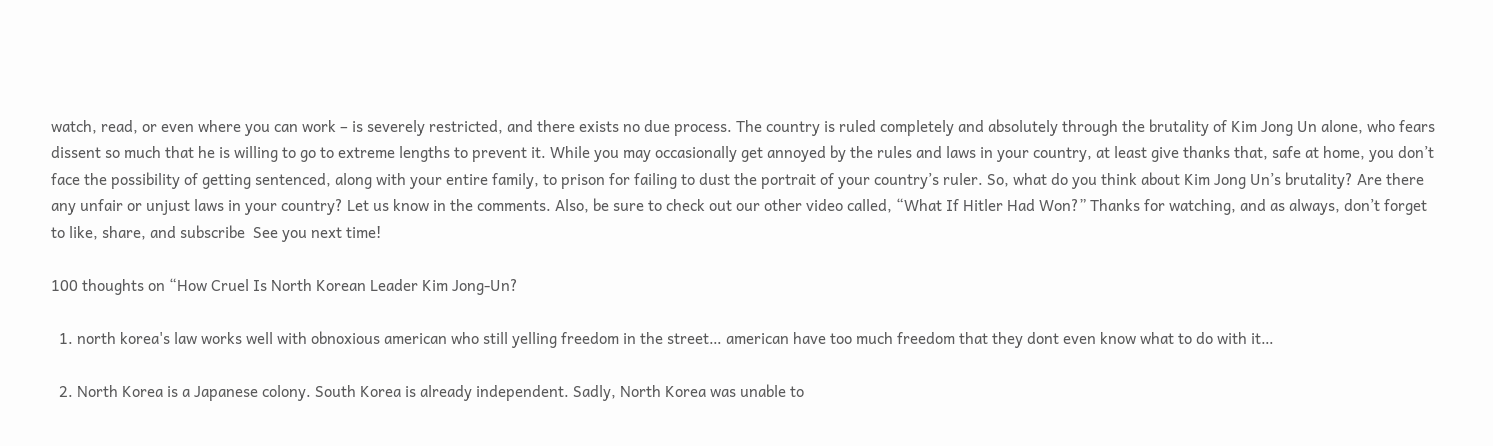watch, read, or even where you can work – is severely restricted, and there exists no due process. The country is ruled completely and absolutely through the brutality of Kim Jong Un alone, who fears dissent so much that he is willing to go to extreme lengths to prevent it. While you may occasionally get annoyed by the rules and laws in your country, at least give thanks that, safe at home, you don’t face the possibility of getting sentenced, along with your entire family, to prison for failing to dust the portrait of your country’s ruler. So, what do you think about Kim Jong Un’s brutality? Are there any unfair or unjust laws in your country? Let us know in the comments. Also, be sure to check out our other video called, “What If Hitler Had Won?” Thanks for watching, and as always, don’t forget to like, share, and subscribe  See you next time!

100 thoughts on “How Cruel Is North Korean Leader Kim Jong-Un?

  1. north korea's law works well with obnoxious american who still yelling freedom in the street… american have too much freedom that they dont even know what to do with it…

  2. North Korea is a Japanese colony. South Korea is already independent. Sadly, North Korea was unable to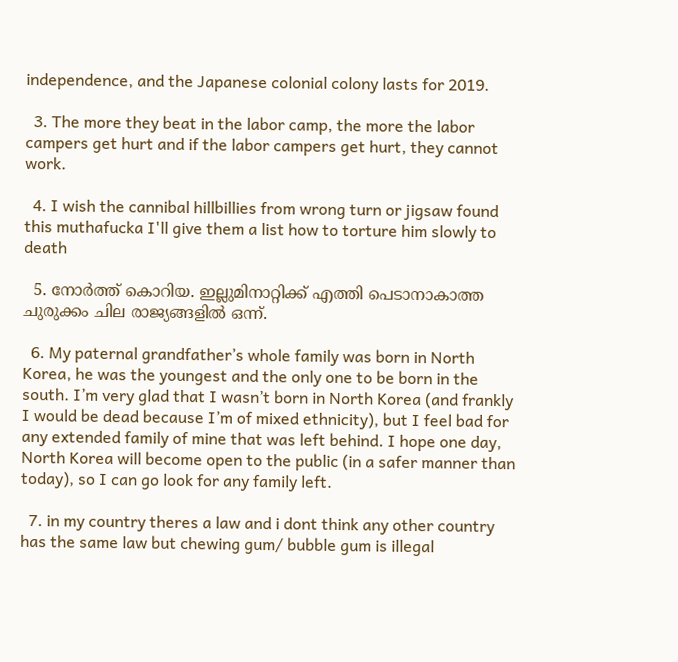independence, and the Japanese colonial colony lasts for 2019.

  3. The more they beat in the labor camp, the more the labor campers get hurt and if the labor campers get hurt, they cannot work.

  4. I wish the cannibal hillbillies from wrong turn or jigsaw found this muthafucka I'll give them a list how to torture him slowly to death

  5. നോർത്ത് കൊറിയ. ഇല്ലുമിനാറ്റിക്ക്‌ എത്തി പെടാനാകാത്ത ചുരുക്കം ചില രാജ്യങ്ങളിൽ ഒന്ന്.

  6. My paternal grandfather’s whole family was born in North Korea, he was the youngest and the only one to be born in the south. I’m very glad that I wasn’t born in North Korea (and frankly I would be dead because I’m of mixed ethnicity), but I feel bad for any extended family of mine that was left behind. I hope one day, North Korea will become open to the public (in a safer manner than today), so I can go look for any family left.

  7. in my country theres a law and i dont think any other country has the same law but chewing gum/ bubble gum is illegal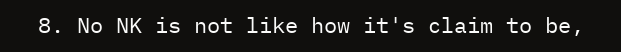8. No NK is not like how it's claim to be,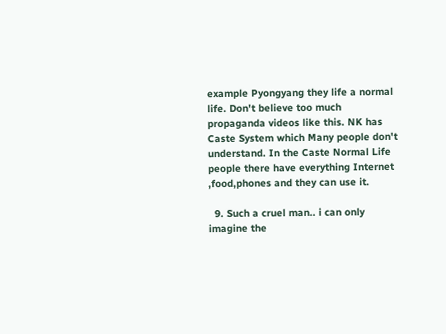example Pyongyang they life a normal life. Don't believe too much propaganda videos like this. NK has Caste System which Many people don't understand. In the Caste Normal Life people there have everything Internet ,food,phones and they can use it.

  9. Such a cruel man.. i can only imagine the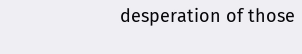desperation of those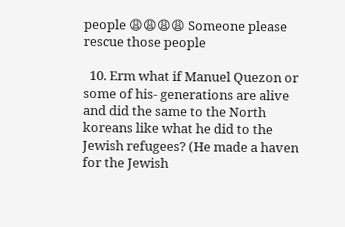people 😩😩😩😩 Someone please rescue those people

  10. Erm what if Manuel Quezon or some of his- generations are alive and did the same to the North koreans like what he did to the Jewish refugees? (He made a haven for the Jewish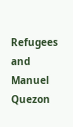Refugees and Manuel Quezon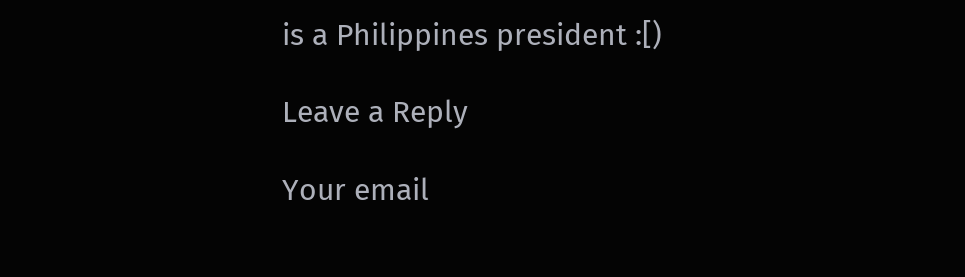is a Philippines president :[)

Leave a Reply

Your email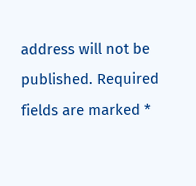address will not be published. Required fields are marked *